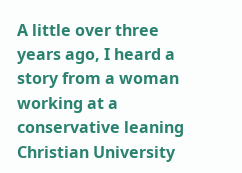A little over three years ago, I heard a story from a woman working at a conservative leaning Christian University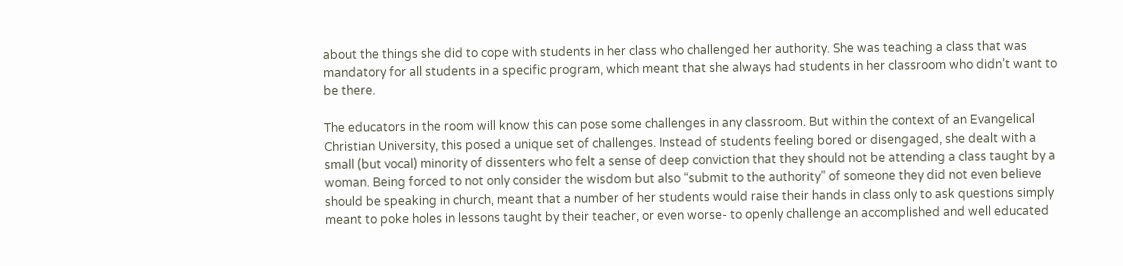about the things she did to cope with students in her class who challenged her authority. She was teaching a class that was mandatory for all students in a specific program, which meant that she always had students in her classroom who didn’t want to be there.

The educators in the room will know this can pose some challenges in any classroom. But within the context of an Evangelical Christian University, this posed a unique set of challenges. Instead of students feeling bored or disengaged, she dealt with a small (but vocal) minority of dissenters who felt a sense of deep conviction that they should not be attending a class taught by a woman. Being forced to not only consider the wisdom but also “submit to the authority” of someone they did not even believe should be speaking in church, meant that a number of her students would raise their hands in class only to ask questions simply meant to poke holes in lessons taught by their teacher, or even worse- to openly challenge an accomplished and well educated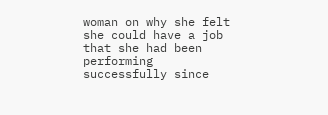woman on why she felt she could have a job that she had been performing successfully since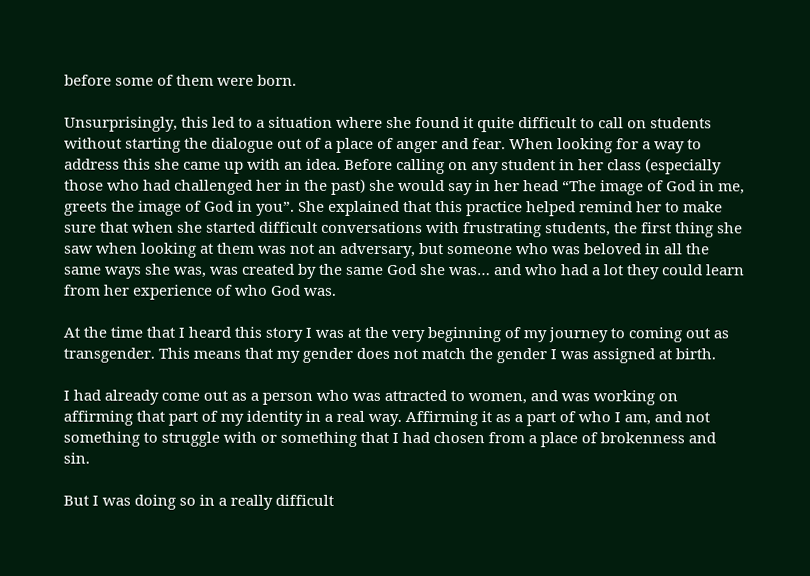before some of them were born.

Unsurprisingly, this led to a situation where she found it quite difficult to call on students without starting the dialogue out of a place of anger and fear. When looking for a way to address this she came up with an idea. Before calling on any student in her class (especially those who had challenged her in the past) she would say in her head “The image of God in me, greets the image of God in you”. She explained that this practice helped remind her to make sure that when she started difficult conversations with frustrating students, the first thing she saw when looking at them was not an adversary, but someone who was beloved in all the same ways she was, was created by the same God she was… and who had a lot they could learn from her experience of who God was.

At the time that I heard this story I was at the very beginning of my journey to coming out as transgender. This means that my gender does not match the gender I was assigned at birth.

I had already come out as a person who was attracted to women, and was working on affirming that part of my identity in a real way. Affirming it as a part of who I am, and not something to struggle with or something that I had chosen from a place of brokenness and sin.

But I was doing so in a really difficult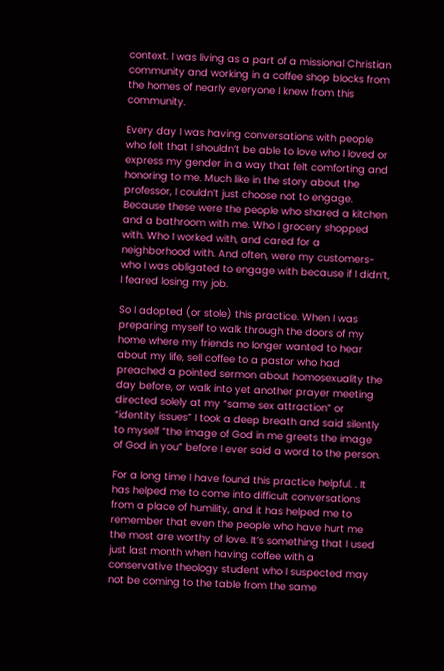context. I was living as a part of a missional Christian community and working in a coffee shop blocks from the homes of nearly everyone I knew from this community.

Every day I was having conversations with people who felt that I shouldn’t be able to love who I loved or express my gender in a way that felt comforting and honoring to me. Much like in the story about the professor, I couldn’t just choose not to engage. Because these were the people who shared a kitchen and a bathroom with me. Who I grocery shopped with. Who I worked with, and cared for a neighborhood with. And often, were my customers- who I was obligated to engage with because if I didn’t, I feared losing my job.

So I adopted (or stole) this practice. When I was preparing myself to walk through the doors of my home where my friends no longer wanted to hear about my life, sell coffee to a pastor who had preached a pointed sermon about homosexuality the day before, or walk into yet another prayer meeting directed solely at my “same sex attraction” or “identity issues” I took a deep breath and said silently to myself “the image of God in me greets the image of God in you” before I ever said a word to the person.

For a long time I have found this practice helpful. . It has helped me to come into difficult conversations from a place of humility, and it has helped me to remember that even the people who have hurt me the most are worthy of love. It’s something that I used just last month when having coffee with a conservative theology student who I suspected may not be coming to the table from the same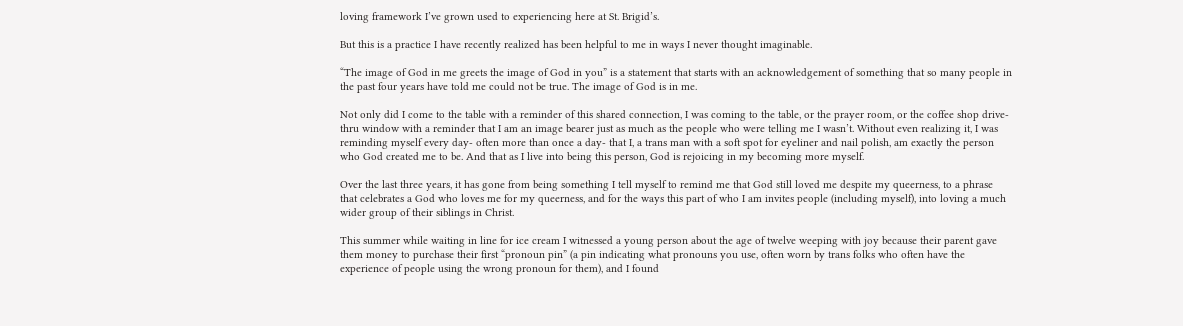loving framework I’ve grown used to experiencing here at St. Brigid’s.

But this is a practice I have recently realized has been helpful to me in ways I never thought imaginable.

“The image of God in me greets the image of God in you” is a statement that starts with an acknowledgement of something that so many people in the past four years have told me could not be true. The image of God is in me.

Not only did I come to the table with a reminder of this shared connection, I was coming to the table, or the prayer room, or the coffee shop drive-thru window with a reminder that I am an image bearer just as much as the people who were telling me I wasn’t. Without even realizing it, I was reminding myself every day- often more than once a day- that I, a trans man with a soft spot for eyeliner and nail polish, am exactly the person who God created me to be. And that as I live into being this person, God is rejoicing in my becoming more myself.

Over the last three years, it has gone from being something I tell myself to remind me that God still loved me despite my queerness, to a phrase that celebrates a God who loves me for my queerness, and for the ways this part of who I am invites people (including myself), into loving a much wider group of their siblings in Christ.

This summer while waiting in line for ice cream I witnessed a young person about the age of twelve weeping with joy because their parent gave them money to purchase their first “pronoun pin” (a pin indicating what pronouns you use, often worn by trans folks who often have the experience of people using the wrong pronoun for them), and I found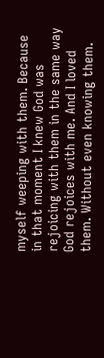myself weeping with them. Because in that moment I knew God was rejoicing with them in the same way God rejoices with me. And I loved them. Without even knowing them.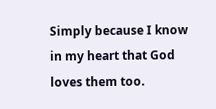Simply because I know in my heart that God loves them too.